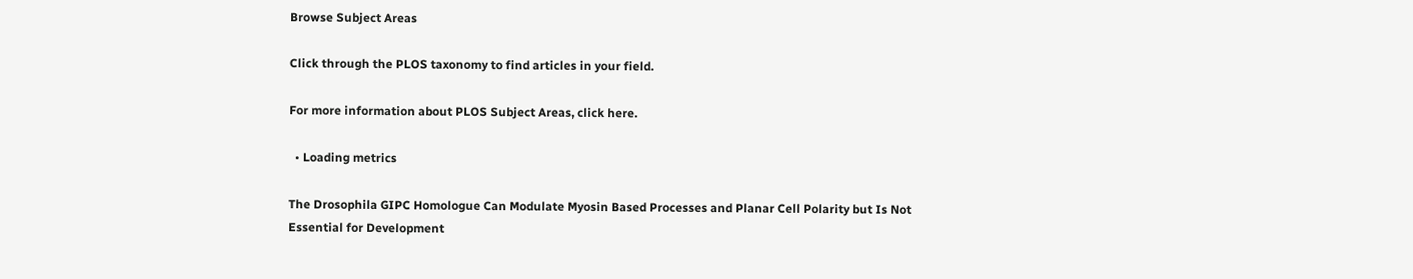Browse Subject Areas

Click through the PLOS taxonomy to find articles in your field.

For more information about PLOS Subject Areas, click here.

  • Loading metrics

The Drosophila GIPC Homologue Can Modulate Myosin Based Processes and Planar Cell Polarity but Is Not Essential for Development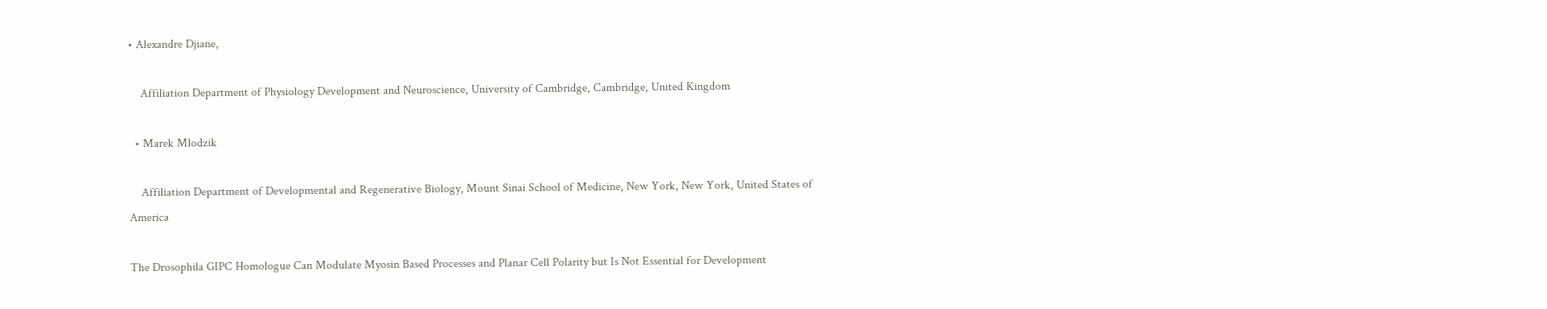• Alexandre Djiane,

    Affiliation Department of Physiology Development and Neuroscience, University of Cambridge, Cambridge, United Kingdom

  • Marek Mlodzik

    Affiliation Department of Developmental and Regenerative Biology, Mount Sinai School of Medicine, New York, New York, United States of America

The Drosophila GIPC Homologue Can Modulate Myosin Based Processes and Planar Cell Polarity but Is Not Essential for Development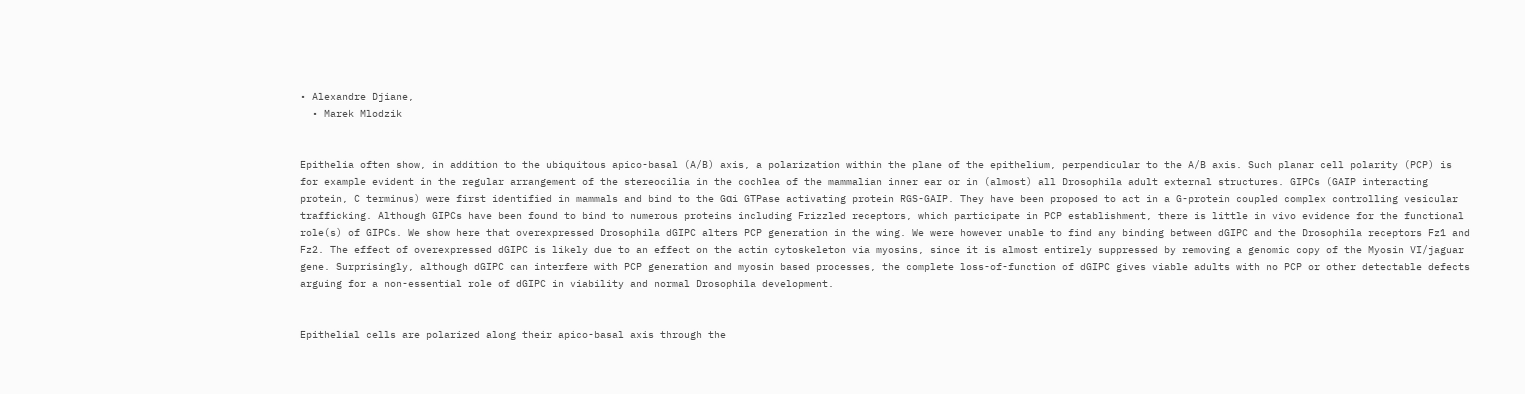• Alexandre Djiane,
  • Marek Mlodzik


Epithelia often show, in addition to the ubiquitous apico-basal (A/B) axis, a polarization within the plane of the epithelium, perpendicular to the A/B axis. Such planar cell polarity (PCP) is for example evident in the regular arrangement of the stereocilia in the cochlea of the mammalian inner ear or in (almost) all Drosophila adult external structures. GIPCs (GAIP interacting protein, C terminus) were first identified in mammals and bind to the Gαi GTPase activating protein RGS-GAIP. They have been proposed to act in a G-protein coupled complex controlling vesicular trafficking. Although GIPCs have been found to bind to numerous proteins including Frizzled receptors, which participate in PCP establishment, there is little in vivo evidence for the functional role(s) of GIPCs. We show here that overexpressed Drosophila dGIPC alters PCP generation in the wing. We were however unable to find any binding between dGIPC and the Drosophila receptors Fz1 and Fz2. The effect of overexpressed dGIPC is likely due to an effect on the actin cytoskeleton via myosins, since it is almost entirely suppressed by removing a genomic copy of the Myosin VI/jaguar gene. Surprisingly, although dGIPC can interfere with PCP generation and myosin based processes, the complete loss-of-function of dGIPC gives viable adults with no PCP or other detectable defects arguing for a non-essential role of dGIPC in viability and normal Drosophila development.


Epithelial cells are polarized along their apico-basal axis through the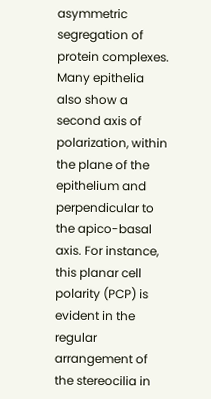asymmetric segregation of protein complexes. Many epithelia also show a second axis of polarization, within the plane of the epithelium and perpendicular to the apico-basal axis. For instance, this planar cell polarity (PCP) is evident in the regular arrangement of the stereocilia in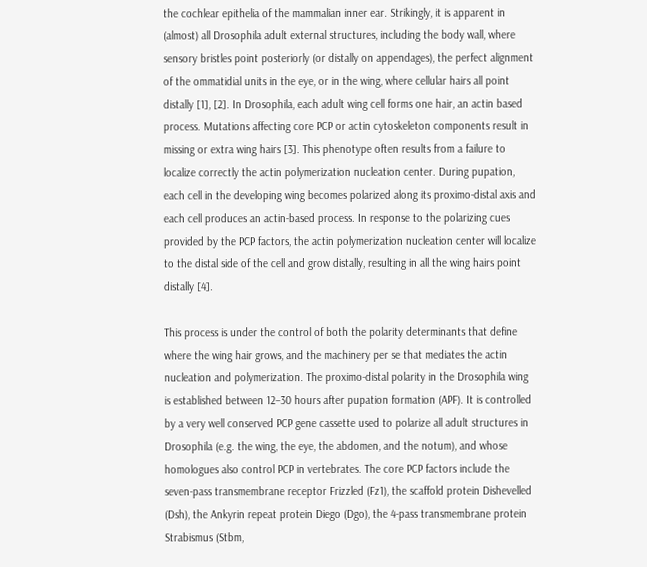the cochlear epithelia of the mammalian inner ear. Strikingly, it is apparent in (almost) all Drosophila adult external structures, including the body wall, where sensory bristles point posteriorly (or distally on appendages), the perfect alignment of the ommatidial units in the eye, or in the wing, where cellular hairs all point distally [1], [2]. In Drosophila, each adult wing cell forms one hair, an actin based process. Mutations affecting core PCP or actin cytoskeleton components result in missing or extra wing hairs [3]. This phenotype often results from a failure to localize correctly the actin polymerization nucleation center. During pupation, each cell in the developing wing becomes polarized along its proximo-distal axis and each cell produces an actin-based process. In response to the polarizing cues provided by the PCP factors, the actin polymerization nucleation center will localize to the distal side of the cell and grow distally, resulting in all the wing hairs point distally [4].

This process is under the control of both the polarity determinants that define where the wing hair grows, and the machinery per se that mediates the actin nucleation and polymerization. The proximo-distal polarity in the Drosophila wing is established between 12–30 hours after pupation formation (APF). It is controlled by a very well conserved PCP gene cassette used to polarize all adult structures in Drosophila (e.g. the wing, the eye, the abdomen, and the notum), and whose homologues also control PCP in vertebrates. The core PCP factors include the seven-pass transmembrane receptor Frizzled (Fz1), the scaffold protein Dishevelled (Dsh), the Ankyrin repeat protein Diego (Dgo), the 4-pass transmembrane protein Strabismus (Stbm,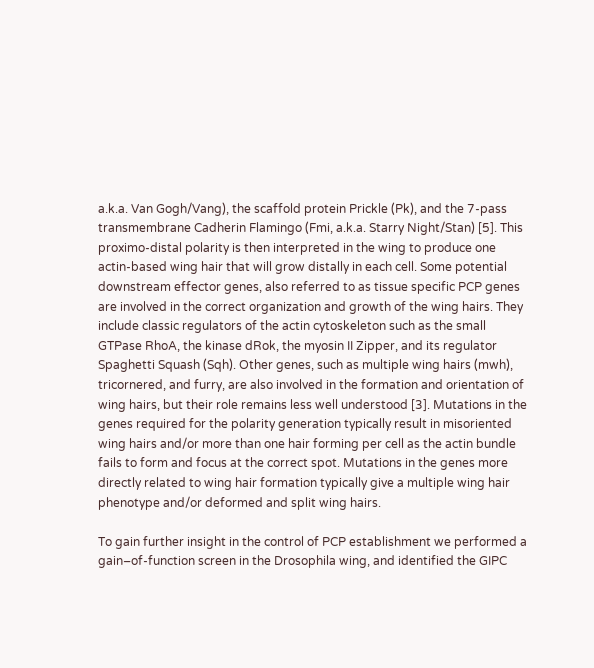a.k.a. Van Gogh/Vang), the scaffold protein Prickle (Pk), and the 7-pass transmembrane Cadherin Flamingo (Fmi, a.k.a. Starry Night/Stan) [5]. This proximo-distal polarity is then interpreted in the wing to produce one actin-based wing hair that will grow distally in each cell. Some potential downstream effector genes, also referred to as tissue specific PCP genes are involved in the correct organization and growth of the wing hairs. They include classic regulators of the actin cytoskeleton such as the small GTPase RhoA, the kinase dRok, the myosin II Zipper, and its regulator Spaghetti Squash (Sqh). Other genes, such as multiple wing hairs (mwh), tricornered, and furry, are also involved in the formation and orientation of wing hairs, but their role remains less well understood [3]. Mutations in the genes required for the polarity generation typically result in misoriented wing hairs and/or more than one hair forming per cell as the actin bundle fails to form and focus at the correct spot. Mutations in the genes more directly related to wing hair formation typically give a multiple wing hair phenotype and/or deformed and split wing hairs.

To gain further insight in the control of PCP establishment we performed a gain–of-function screen in the Drosophila wing, and identified the GIPC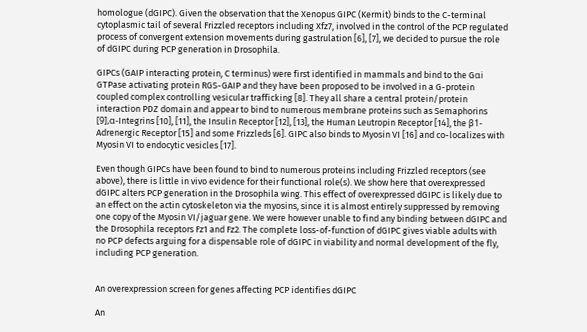homologue (dGIPC). Given the observation that the Xenopus GIPC (Kermit) binds to the C-terminal cytoplasmic tail of several Frizzled receptors including Xfz7, involved in the control of the PCP regulated process of convergent extension movements during gastrulation [6], [7], we decided to pursue the role of dGIPC during PCP generation in Drosophila.

GIPCs (GAIP interacting protein, C terminus) were first identified in mammals and bind to the Gαi GTPase activating protein RGS-GAIP and they have been proposed to be involved in a G-protein coupled complex controlling vesicular trafficking [8]. They all share a central protein/protein interaction PDZ domain and appear to bind to numerous membrane proteins such as Semaphorins [9],α-Integrins [10], [11], the Insulin Receptor [12], [13], the Human Leutropin Receptor [14], the β1-Adrenergic Receptor [15] and some Frizzleds [6]. GIPC also binds to Myosin VI [16] and co-localizes with Myosin VI to endocytic vesicles [17].

Even though GIPCs have been found to bind to numerous proteins including Frizzled receptors (see above), there is little in vivo evidence for their functional role(s). We show here that overexpressed dGIPC alters PCP generation in the Drosophila wing. This effect of overexpressed dGIPC is likely due to an effect on the actin cytoskeleton via the myosins, since it is almost entirely suppressed by removing one copy of the Myosin VI/jaguar gene. We were however unable to find any binding between dGIPC and the Drosophila receptors Fz1 and Fz2. The complete loss-of-function of dGIPC gives viable adults with no PCP defects arguing for a dispensable role of dGIPC in viability and normal development of the fly, including PCP generation.


An overexpression screen for genes affecting PCP identifies dGIPC

An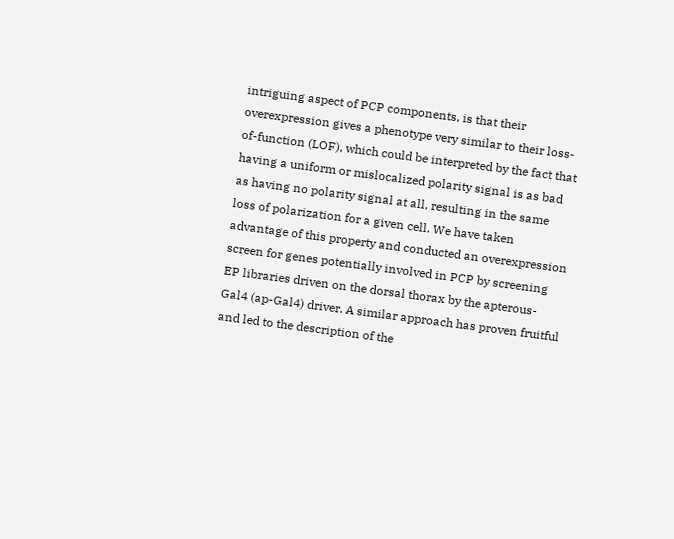intriguing aspect of PCP components, is that their overexpression gives a phenotype very similar to their loss-of-function (LOF), which could be interpreted by the fact that having a uniform or mislocalized polarity signal is as bad as having no polarity signal at all, resulting in the same loss of polarization for a given cell. We have taken advantage of this property and conducted an overexpression screen for genes potentially involved in PCP by screening EP libraries driven on the dorsal thorax by the apterous-Gal4 (ap-Gal4) driver. A similar approach has proven fruitful and led to the description of the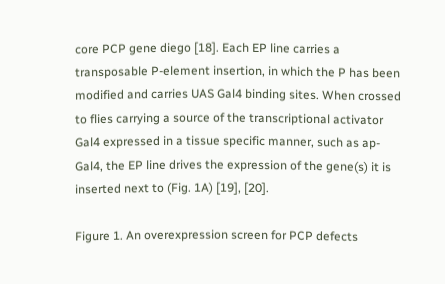core PCP gene diego [18]. Each EP line carries a transposable P-element insertion, in which the P has been modified and carries UAS Gal4 binding sites. When crossed to flies carrying a source of the transcriptional activator Gal4 expressed in a tissue specific manner, such as ap-Gal4, the EP line drives the expression of the gene(s) it is inserted next to (Fig. 1A) [19], [20].

Figure 1. An overexpression screen for PCP defects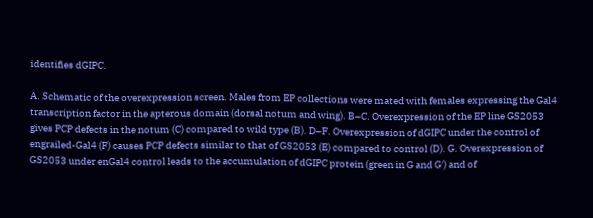identifies dGIPC.

A. Schematic of the overexpression screen. Males from EP collections were mated with females expressing the Gal4 transcription factor in the apterous domain (dorsal notum and wing). B–C. Overexpression of the EP line GS2053 gives PCP defects in the notum (C) compared to wild type (B). D–F. Overexpression of dGIPC under the control of engrailed-Gal4 (F) causes PCP defects similar to that of GS2053 (E) compared to control (D). G. Overexpression of GS2053 under enGal4 control leads to the accumulation of dGIPC protein (green in G and G′) and of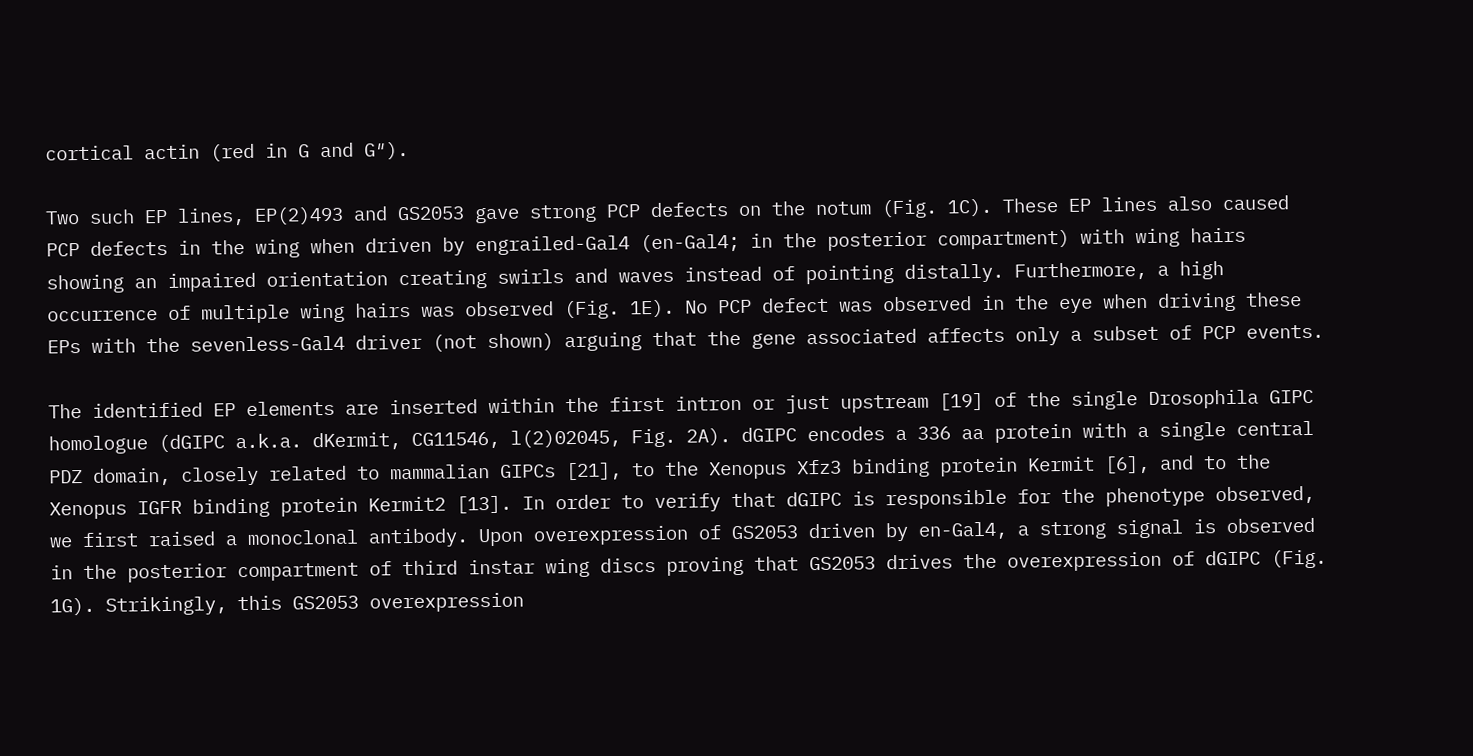cortical actin (red in G and G″).

Two such EP lines, EP(2)493 and GS2053 gave strong PCP defects on the notum (Fig. 1C). These EP lines also caused PCP defects in the wing when driven by engrailed-Gal4 (en-Gal4; in the posterior compartment) with wing hairs showing an impaired orientation creating swirls and waves instead of pointing distally. Furthermore, a high occurrence of multiple wing hairs was observed (Fig. 1E). No PCP defect was observed in the eye when driving these EPs with the sevenless-Gal4 driver (not shown) arguing that the gene associated affects only a subset of PCP events.

The identified EP elements are inserted within the first intron or just upstream [19] of the single Drosophila GIPC homologue (dGIPC a.k.a. dKermit, CG11546, l(2)02045, Fig. 2A). dGIPC encodes a 336 aa protein with a single central PDZ domain, closely related to mammalian GIPCs [21], to the Xenopus Xfz3 binding protein Kermit [6], and to the Xenopus IGFR binding protein Kermit2 [13]. In order to verify that dGIPC is responsible for the phenotype observed, we first raised a monoclonal antibody. Upon overexpression of GS2053 driven by en-Gal4, a strong signal is observed in the posterior compartment of third instar wing discs proving that GS2053 drives the overexpression of dGIPC (Fig. 1G). Strikingly, this GS2053 overexpression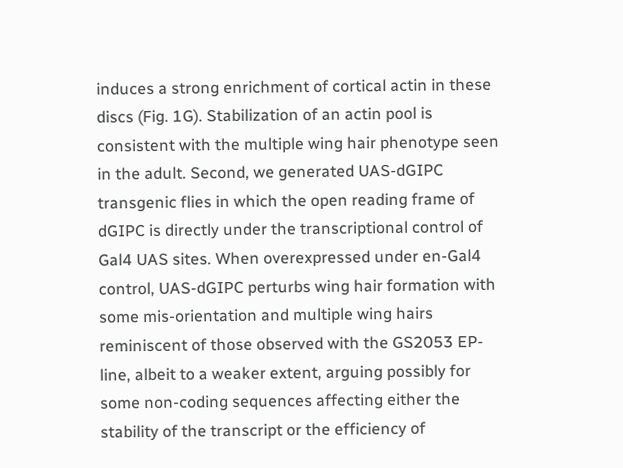induces a strong enrichment of cortical actin in these discs (Fig. 1G). Stabilization of an actin pool is consistent with the multiple wing hair phenotype seen in the adult. Second, we generated UAS-dGIPC transgenic flies in which the open reading frame of dGIPC is directly under the transcriptional control of Gal4 UAS sites. When overexpressed under en-Gal4 control, UAS-dGIPC perturbs wing hair formation with some mis-orientation and multiple wing hairs reminiscent of those observed with the GS2053 EP-line, albeit to a weaker extent, arguing possibly for some non-coding sequences affecting either the stability of the transcript or the efficiency of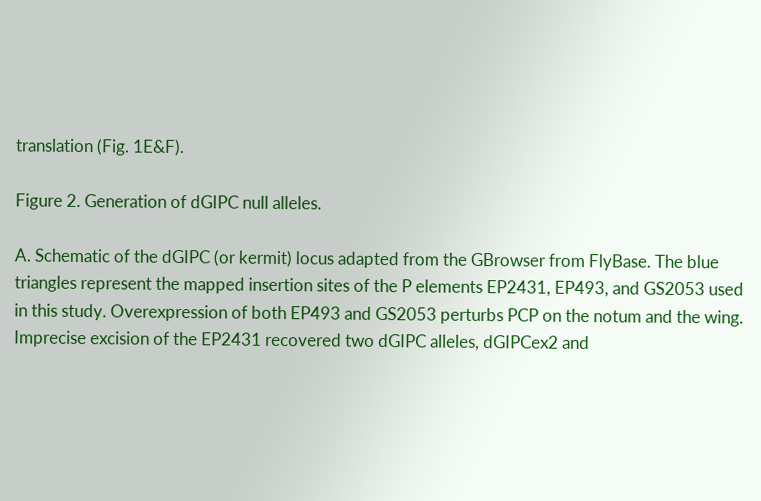translation (Fig. 1E&F).

Figure 2. Generation of dGIPC null alleles.

A. Schematic of the dGIPC (or kermit) locus adapted from the GBrowser from FlyBase. The blue triangles represent the mapped insertion sites of the P elements EP2431, EP493, and GS2053 used in this study. Overexpression of both EP493 and GS2053 perturbs PCP on the notum and the wing. Imprecise excision of the EP2431 recovered two dGIPC alleles, dGIPCex2 and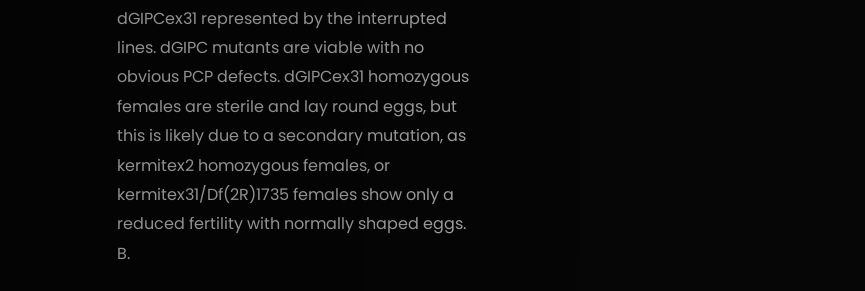dGIPCex31 represented by the interrupted lines. dGIPC mutants are viable with no obvious PCP defects. dGIPCex31 homozygous females are sterile and lay round eggs, but this is likely due to a secondary mutation, as kermitex2 homozygous females, or kermitex31/Df(2R)1735 females show only a reduced fertility with normally shaped eggs. B.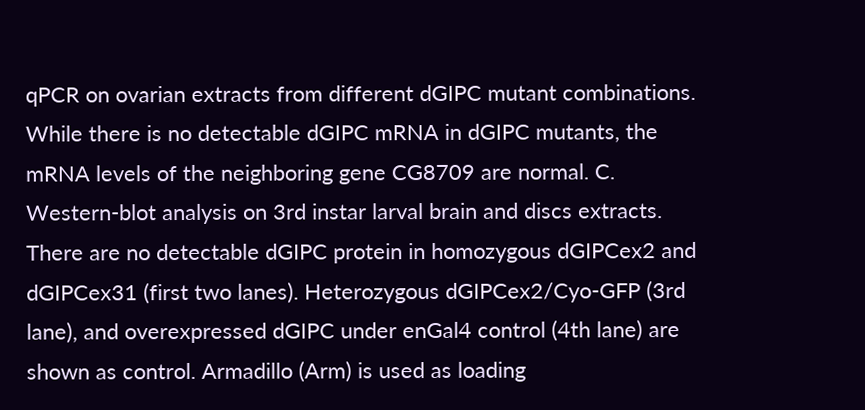qPCR on ovarian extracts from different dGIPC mutant combinations. While there is no detectable dGIPC mRNA in dGIPC mutants, the mRNA levels of the neighboring gene CG8709 are normal. C. Western-blot analysis on 3rd instar larval brain and discs extracts. There are no detectable dGIPC protein in homozygous dGIPCex2 and dGIPCex31 (first two lanes). Heterozygous dGIPCex2/Cyo-GFP (3rd lane), and overexpressed dGIPC under enGal4 control (4th lane) are shown as control. Armadillo (Arm) is used as loading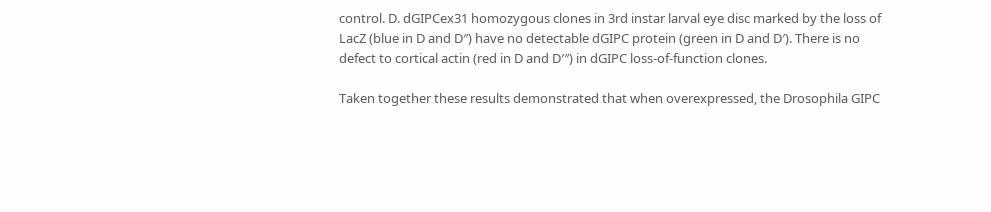control. D. dGIPCex31 homozygous clones in 3rd instar larval eye disc marked by the loss of LacZ (blue in D and D″) have no detectable dGIPC protein (green in D and D′). There is no defect to cortical actin (red in D and D′″) in dGIPC loss-of-function clones.

Taken together these results demonstrated that when overexpressed, the Drosophila GIPC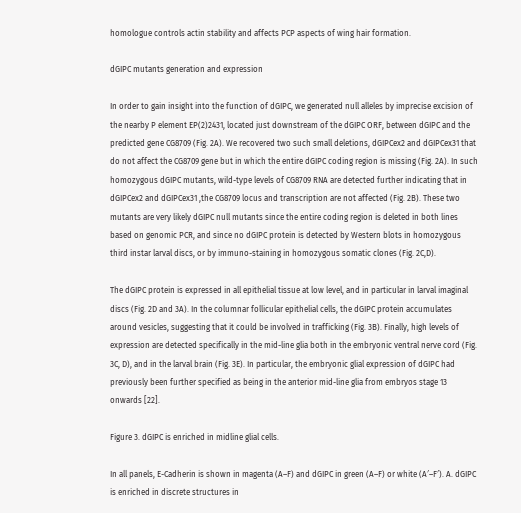homologue controls actin stability and affects PCP aspects of wing hair formation.

dGIPC mutants generation and expression

In order to gain insight into the function of dGIPC, we generated null alleles by imprecise excision of the nearby P element EP(2)2431, located just downstream of the dGIPC ORF, between dGIPC and the predicted gene CG8709 (Fig. 2A). We recovered two such small deletions, dGIPCex2 and dGIPCex31 that do not affect the CG8709 gene but in which the entire dGIPC coding region is missing (Fig. 2A). In such homozygous dGIPC mutants, wild-type levels of CG8709 RNA are detected further indicating that in dGIPCex2 and dGIPCex31 ,the CG8709 locus and transcription are not affected (Fig. 2B). These two mutants are very likely dGIPC null mutants since the entire coding region is deleted in both lines based on genomic PCR, and since no dGIPC protein is detected by Western blots in homozygous third instar larval discs, or by immuno-staining in homozygous somatic clones (Fig. 2C,D).

The dGIPC protein is expressed in all epithelial tissue at low level, and in particular in larval imaginal discs (Fig. 2D and 3A). In the columnar follicular epithelial cells, the dGIPC protein accumulates around vesicles, suggesting that it could be involved in trafficking (Fig. 3B). Finally, high levels of expression are detected specifically in the mid-line glia both in the embryonic ventral nerve cord (Fig. 3C, D), and in the larval brain (Fig. 3E). In particular, the embryonic glial expression of dGIPC had previously been further specified as being in the anterior mid-line glia from embryos stage 13 onwards [22].

Figure 3. dGIPC is enriched in midline glial cells.

In all panels, E-Cadherin is shown in magenta (A–F) and dGIPC in green (A–F) or white (A′–F′). A. dGIPC is enriched in discrete structures in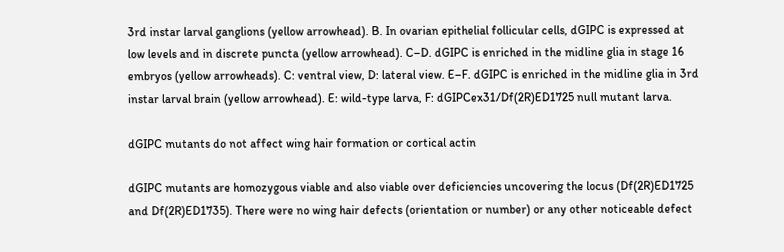3rd instar larval ganglions (yellow arrowhead). B. In ovarian epithelial follicular cells, dGIPC is expressed at low levels and in discrete puncta (yellow arrowhead). C–D. dGIPC is enriched in the midline glia in stage 16 embryos (yellow arrowheads). C: ventral view, D: lateral view. E–F. dGIPC is enriched in the midline glia in 3rd instar larval brain (yellow arrowhead). E: wild-type larva, F: dGIPCex31/Df(2R)ED1725 null mutant larva.

dGIPC mutants do not affect wing hair formation or cortical actin

dGIPC mutants are homozygous viable and also viable over deficiencies uncovering the locus (Df(2R)ED1725 and Df(2R)ED1735). There were no wing hair defects (orientation or number) or any other noticeable defect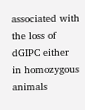associated with the loss of dGIPC either in homozygous animals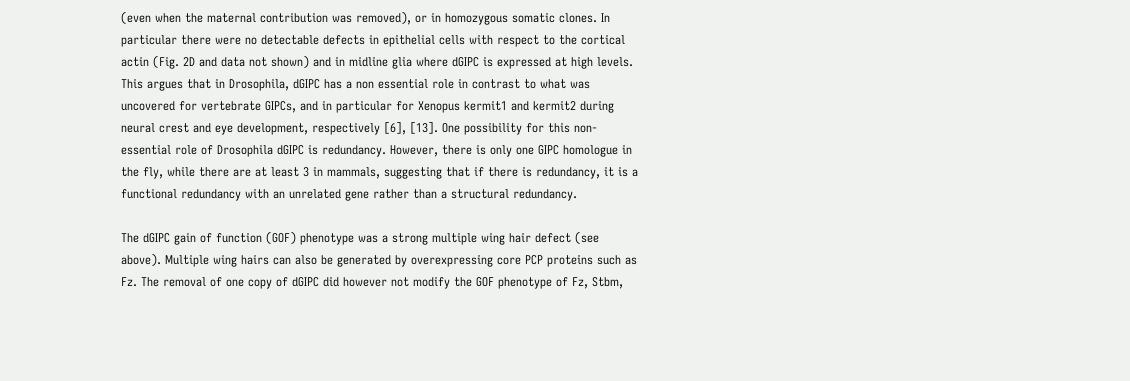(even when the maternal contribution was removed), or in homozygous somatic clones. In particular there were no detectable defects in epithelial cells with respect to the cortical actin (Fig. 2D and data not shown) and in midline glia where dGIPC is expressed at high levels. This argues that in Drosophila, dGIPC has a non essential role in contrast to what was uncovered for vertebrate GIPCs, and in particular for Xenopus kermit1 and kermit2 during neural crest and eye development, respectively [6], [13]. One possibility for this non-essential role of Drosophila dGIPC is redundancy. However, there is only one GIPC homologue in the fly, while there are at least 3 in mammals, suggesting that if there is redundancy, it is a functional redundancy with an unrelated gene rather than a structural redundancy.

The dGIPC gain of function (GOF) phenotype was a strong multiple wing hair defect (see above). Multiple wing hairs can also be generated by overexpressing core PCP proteins such as Fz. The removal of one copy of dGIPC did however not modify the GOF phenotype of Fz, Stbm,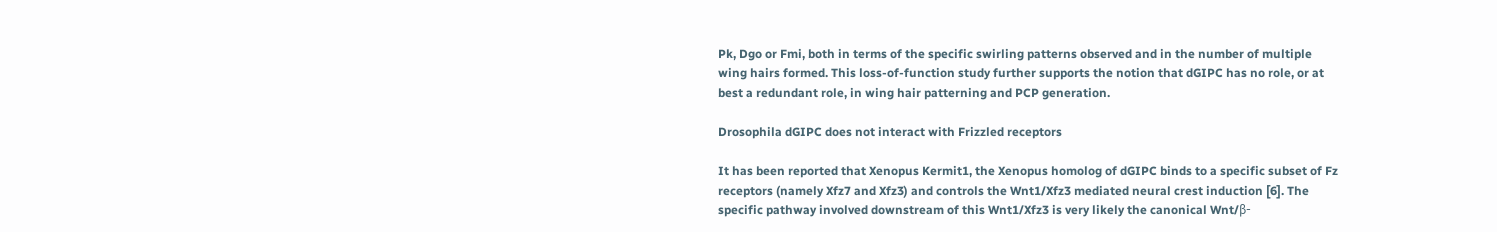Pk, Dgo or Fmi, both in terms of the specific swirling patterns observed and in the number of multiple wing hairs formed. This loss-of-function study further supports the notion that dGIPC has no role, or at best a redundant role, in wing hair patterning and PCP generation.

Drosophila dGIPC does not interact with Frizzled receptors

It has been reported that Xenopus Kermit1, the Xenopus homolog of dGIPC binds to a specific subset of Fz receptors (namely Xfz7 and Xfz3) and controls the Wnt1/Xfz3 mediated neural crest induction [6]. The specific pathway involved downstream of this Wnt1/Xfz3 is very likely the canonical Wnt/β-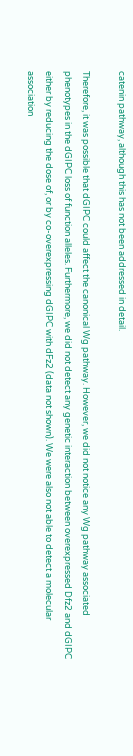catenin pathway, although this has not been addressed in detail.

Therefore, it was possible that dGIPC could affect the canonical Wg pathway. However, we did not notice any Wg pathway associated phenotypes in the dGIPC loss of function alleles. Furthermore, we did not detect any genetic interaction between overexpressed Dfz2 and dGIPC either by reducing the dose of, or by co-overexpressing dGIPC with dFz2 (data not shown). We were also not able to detect a molecular association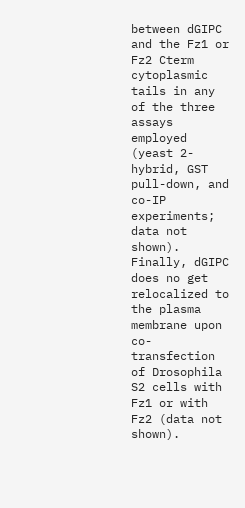between dGIPC and the Fz1 or Fz2 Cterm cytoplasmic tails in any of the three assays employed (yeast 2-hybrid, GST pull-down, and co-IP experiments; data not shown). Finally, dGIPC does no get relocalized to the plasma membrane upon co-transfection of Drosophila S2 cells with Fz1 or with Fz2 (data not shown).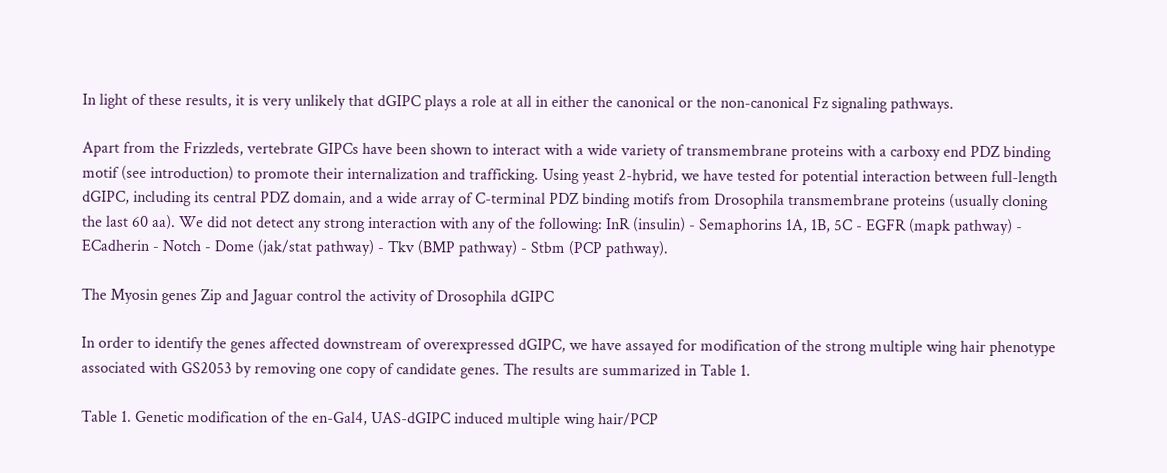In light of these results, it is very unlikely that dGIPC plays a role at all in either the canonical or the non-canonical Fz signaling pathways.

Apart from the Frizzleds, vertebrate GIPCs have been shown to interact with a wide variety of transmembrane proteins with a carboxy end PDZ binding motif (see introduction) to promote their internalization and trafficking. Using yeast 2-hybrid, we have tested for potential interaction between full-length dGIPC, including its central PDZ domain, and a wide array of C-terminal PDZ binding motifs from Drosophila transmembrane proteins (usually cloning the last 60 aa). We did not detect any strong interaction with any of the following: InR (insulin) - Semaphorins 1A, 1B, 5C - EGFR (mapk pathway) - ECadherin - Notch - Dome (jak/stat pathway) - Tkv (BMP pathway) - Stbm (PCP pathway).

The Myosin genes Zip and Jaguar control the activity of Drosophila dGIPC

In order to identify the genes affected downstream of overexpressed dGIPC, we have assayed for modification of the strong multiple wing hair phenotype associated with GS2053 by removing one copy of candidate genes. The results are summarized in Table 1.

Table 1. Genetic modification of the en-Gal4, UAS-dGIPC induced multiple wing hair/PCP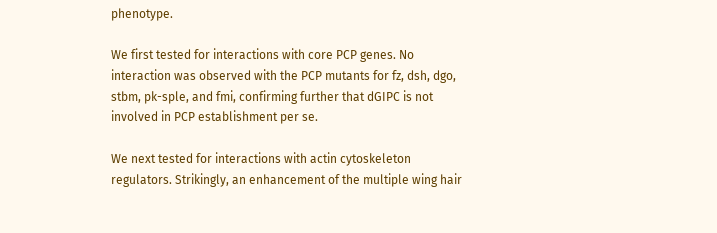phenotype.

We first tested for interactions with core PCP genes. No interaction was observed with the PCP mutants for fz, dsh, dgo, stbm, pk-sple, and fmi, confirming further that dGIPC is not involved in PCP establishment per se.

We next tested for interactions with actin cytoskeleton regulators. Strikingly, an enhancement of the multiple wing hair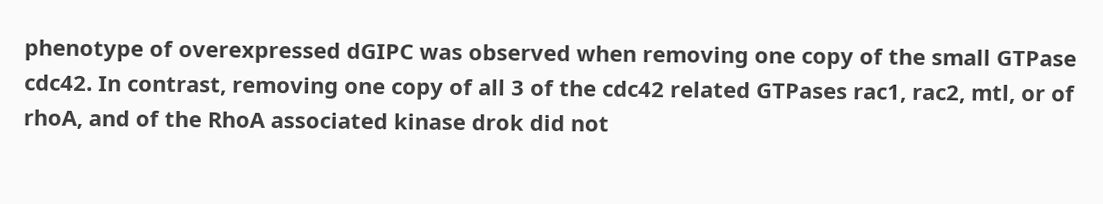phenotype of overexpressed dGIPC was observed when removing one copy of the small GTPase cdc42. In contrast, removing one copy of all 3 of the cdc42 related GTPases rac1, rac2, mtl, or of rhoA, and of the RhoA associated kinase drok did not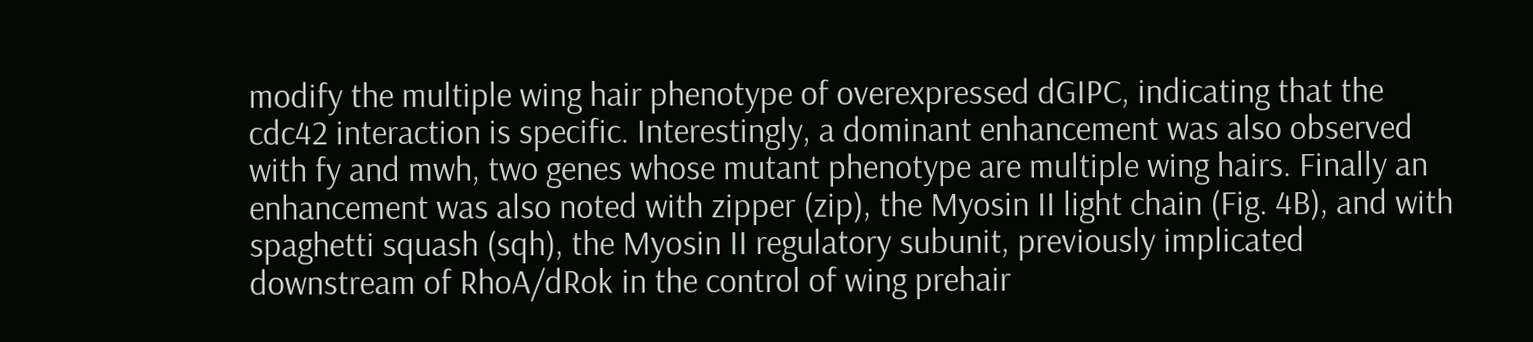modify the multiple wing hair phenotype of overexpressed dGIPC, indicating that the cdc42 interaction is specific. Interestingly, a dominant enhancement was also observed with fy and mwh, two genes whose mutant phenotype are multiple wing hairs. Finally an enhancement was also noted with zipper (zip), the Myosin II light chain (Fig. 4B), and with spaghetti squash (sqh), the Myosin II regulatory subunit, previously implicated downstream of RhoA/dRok in the control of wing prehair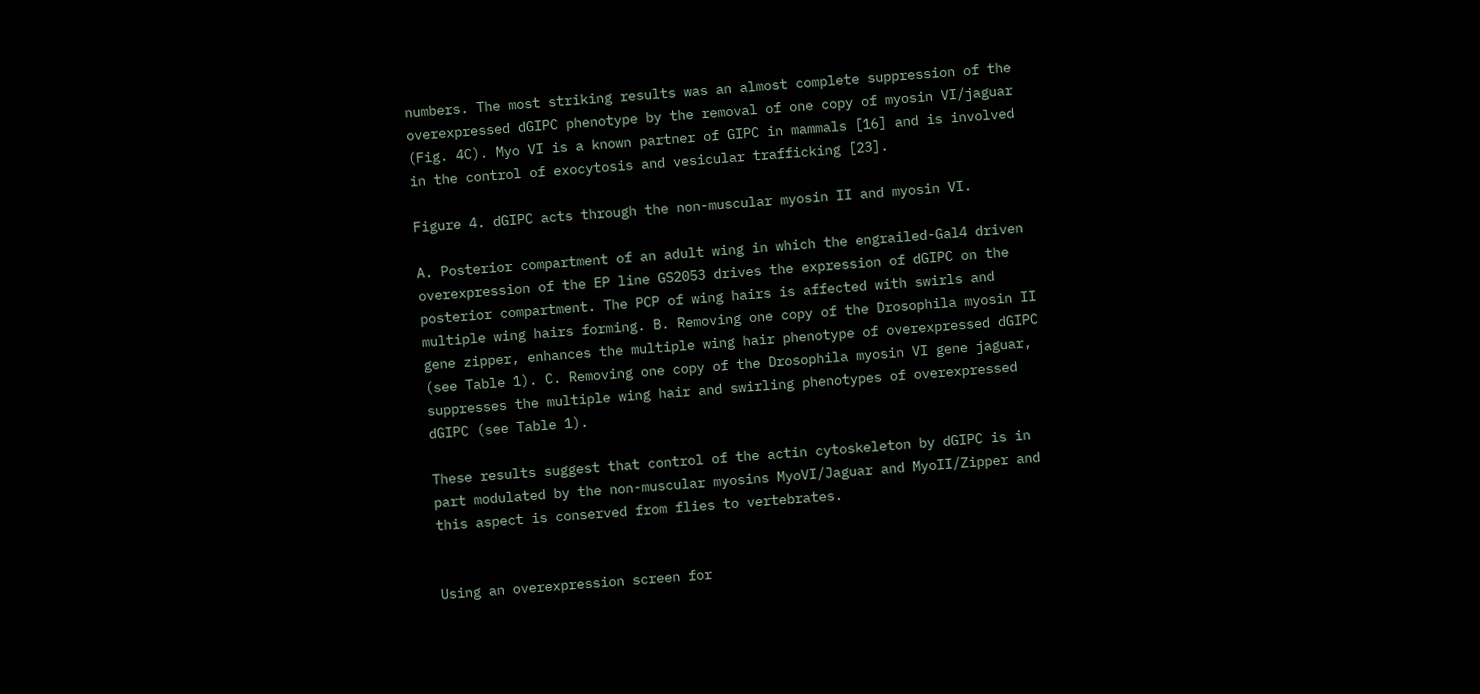numbers. The most striking results was an almost complete suppression of the overexpressed dGIPC phenotype by the removal of one copy of myosin VI/jaguar (Fig. 4C). Myo VI is a known partner of GIPC in mammals [16] and is involved in the control of exocytosis and vesicular trafficking [23].

Figure 4. dGIPC acts through the non-muscular myosin II and myosin VI.

A. Posterior compartment of an adult wing in which the engrailed-Gal4 driven overexpression of the EP line GS2053 drives the expression of dGIPC on the posterior compartment. The PCP of wing hairs is affected with swirls and multiple wing hairs forming. B. Removing one copy of the Drosophila myosin II gene zipper, enhances the multiple wing hair phenotype of overexpressed dGIPC (see Table 1). C. Removing one copy of the Drosophila myosin VI gene jaguar, suppresses the multiple wing hair and swirling phenotypes of overexpressed dGIPC (see Table 1).

These results suggest that control of the actin cytoskeleton by dGIPC is in part modulated by the non-muscular myosins MyoVI/Jaguar and MyoII/Zipper and this aspect is conserved from flies to vertebrates.


Using an overexpression screen for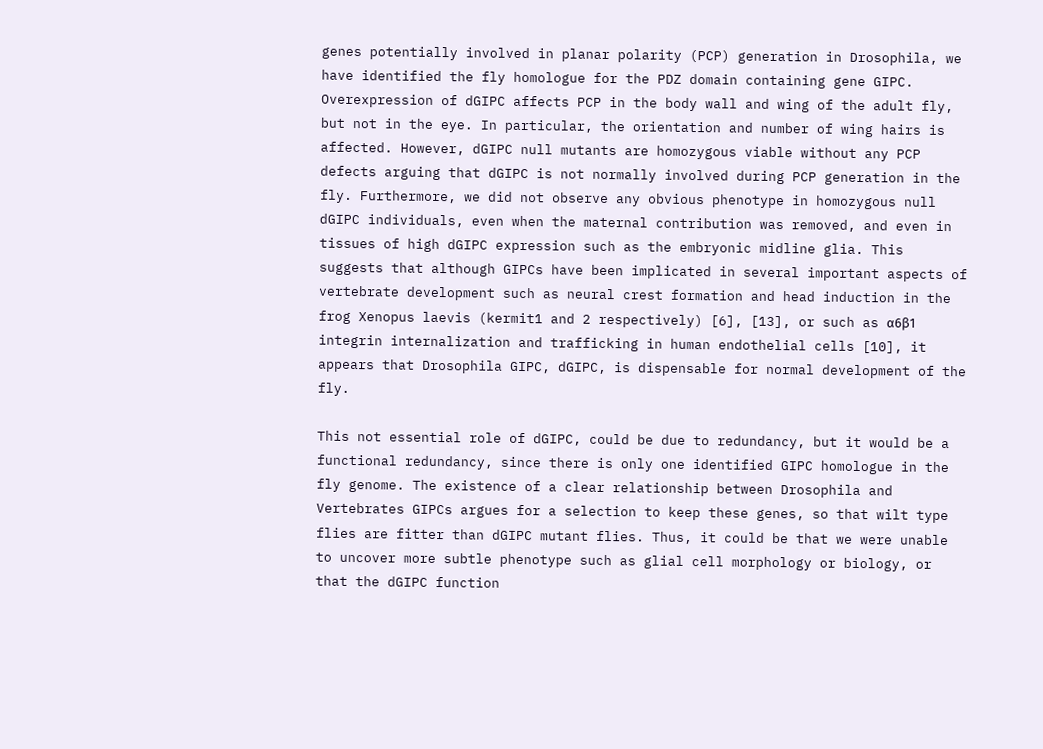genes potentially involved in planar polarity (PCP) generation in Drosophila, we have identified the fly homologue for the PDZ domain containing gene GIPC. Overexpression of dGIPC affects PCP in the body wall and wing of the adult fly, but not in the eye. In particular, the orientation and number of wing hairs is affected. However, dGIPC null mutants are homozygous viable without any PCP defects arguing that dGIPC is not normally involved during PCP generation in the fly. Furthermore, we did not observe any obvious phenotype in homozygous null dGIPC individuals, even when the maternal contribution was removed, and even in tissues of high dGIPC expression such as the embryonic midline glia. This suggests that although GIPCs have been implicated in several important aspects of vertebrate development such as neural crest formation and head induction in the frog Xenopus laevis (kermit1 and 2 respectively) [6], [13], or such as α6β1 integrin internalization and trafficking in human endothelial cells [10], it appears that Drosophila GIPC, dGIPC, is dispensable for normal development of the fly.

This not essential role of dGIPC, could be due to redundancy, but it would be a functional redundancy, since there is only one identified GIPC homologue in the fly genome. The existence of a clear relationship between Drosophila and Vertebrates GIPCs argues for a selection to keep these genes, so that wilt type flies are fitter than dGIPC mutant flies. Thus, it could be that we were unable to uncover more subtle phenotype such as glial cell morphology or biology, or that the dGIPC function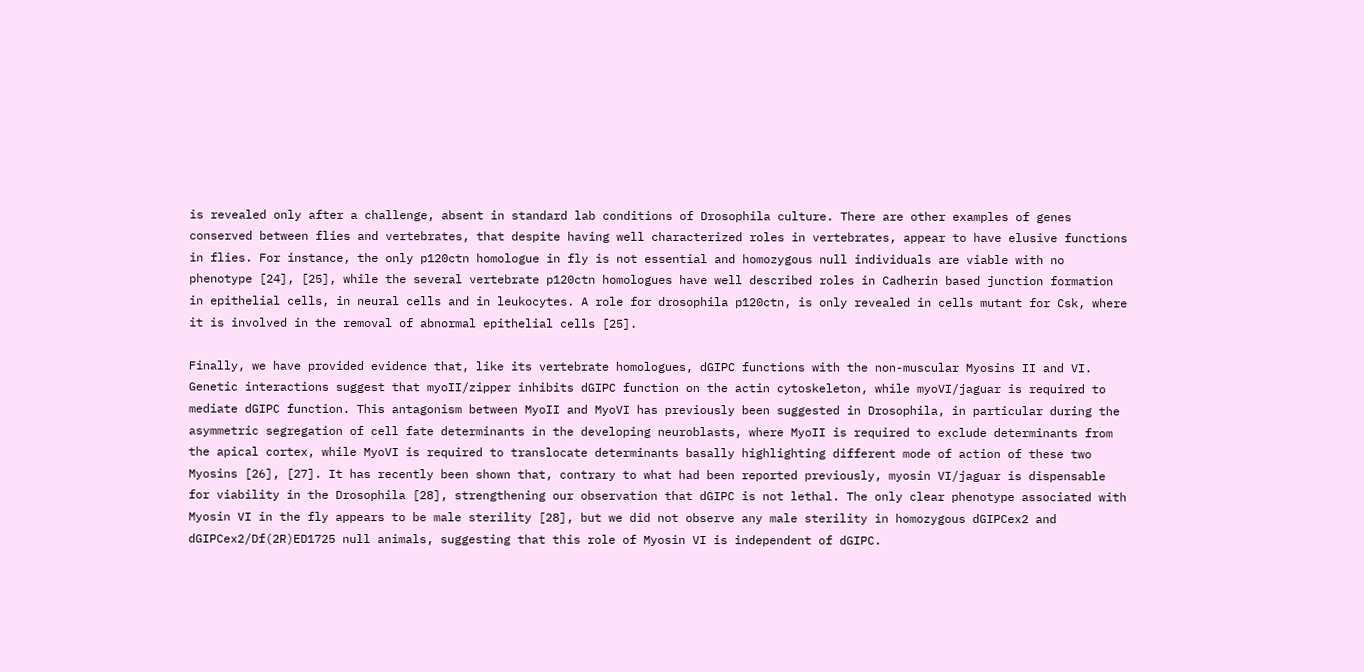is revealed only after a challenge, absent in standard lab conditions of Drosophila culture. There are other examples of genes conserved between flies and vertebrates, that despite having well characterized roles in vertebrates, appear to have elusive functions in flies. For instance, the only p120ctn homologue in fly is not essential and homozygous null individuals are viable with no phenotype [24], [25], while the several vertebrate p120ctn homologues have well described roles in Cadherin based junction formation in epithelial cells, in neural cells and in leukocytes. A role for drosophila p120ctn, is only revealed in cells mutant for Csk, where it is involved in the removal of abnormal epithelial cells [25].

Finally, we have provided evidence that, like its vertebrate homologues, dGIPC functions with the non-muscular Myosins II and VI. Genetic interactions suggest that myoII/zipper inhibits dGIPC function on the actin cytoskeleton, while myoVI/jaguar is required to mediate dGIPC function. This antagonism between MyoII and MyoVI has previously been suggested in Drosophila, in particular during the asymmetric segregation of cell fate determinants in the developing neuroblasts, where MyoII is required to exclude determinants from the apical cortex, while MyoVI is required to translocate determinants basally highlighting different mode of action of these two Myosins [26], [27]. It has recently been shown that, contrary to what had been reported previously, myosin VI/jaguar is dispensable for viability in the Drosophila [28], strengthening our observation that dGIPC is not lethal. The only clear phenotype associated with Myosin VI in the fly appears to be male sterility [28], but we did not observe any male sterility in homozygous dGIPCex2 and dGIPCex2/Df(2R)ED1725 null animals, suggesting that this role of Myosin VI is independent of dGIPC.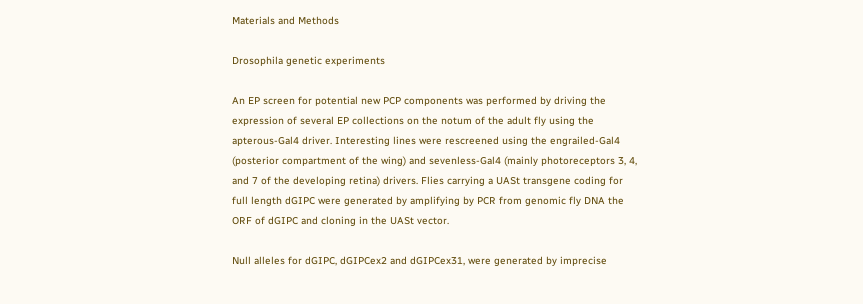Materials and Methods

Drosophila genetic experiments

An EP screen for potential new PCP components was performed by driving the expression of several EP collections on the notum of the adult fly using the apterous-Gal4 driver. Interesting lines were rescreened using the engrailed-Gal4 (posterior compartment of the wing) and sevenless-Gal4 (mainly photoreceptors 3, 4, and 7 of the developing retina) drivers. Flies carrying a UASt transgene coding for full length dGIPC were generated by amplifying by PCR from genomic fly DNA the ORF of dGIPC and cloning in the UASt vector.

Null alleles for dGIPC, dGIPCex2 and dGIPCex31, were generated by imprecise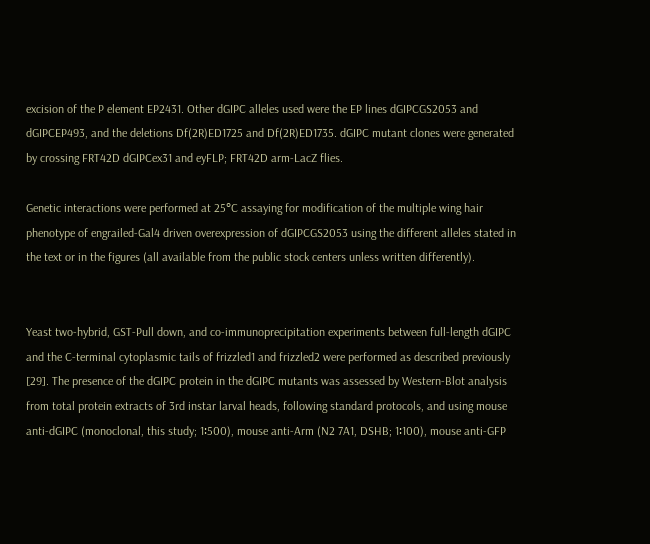excision of the P element EP2431. Other dGIPC alleles used were the EP lines dGIPCGS2053 and dGIPCEP493, and the deletions Df(2R)ED1725 and Df(2R)ED1735. dGIPC mutant clones were generated by crossing FRT42D dGIPCex31 and eyFLP; FRT42D arm-LacZ flies.

Genetic interactions were performed at 25°C assaying for modification of the multiple wing hair phenotype of engrailed-Gal4 driven overexpression of dGIPCGS2053 using the different alleles stated in the text or in the figures (all available from the public stock centers unless written differently).


Yeast two-hybrid, GST-Pull down, and co-immunoprecipitation experiments between full-length dGIPC and the C-terminal cytoplasmic tails of frizzled1 and frizzled2 were performed as described previously [29]. The presence of the dGIPC protein in the dGIPC mutants was assessed by Western-Blot analysis from total protein extracts of 3rd instar larval heads, following standard protocols, and using mouse anti-dGIPC (monoclonal, this study; 1∶500), mouse anti-Arm (N2 7A1, DSHB; 1∶100), mouse anti-GFP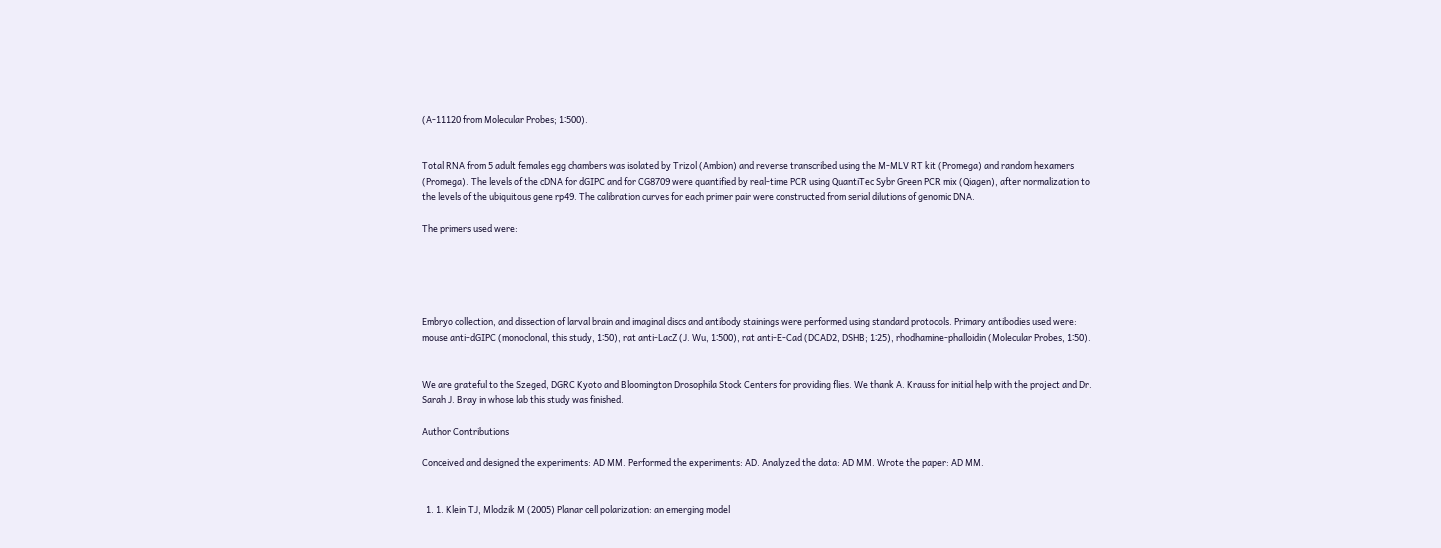(A-11120 from Molecular Probes; 1∶500).


Total RNA from 5 adult females egg chambers was isolated by Trizol (Ambion) and reverse transcribed using the M-MLV RT kit (Promega) and random hexamers (Promega). The levels of the cDNA for dGIPC and for CG8709 were quantified by real-time PCR using QuantiTec Sybr Green PCR mix (Qiagen), after normalization to the levels of the ubiquitous gene rp49. The calibration curves for each primer pair were constructed from serial dilutions of genomic DNA.

The primers used were:





Embryo collection, and dissection of larval brain and imaginal discs and antibody stainings were performed using standard protocols. Primary antibodies used were: mouse anti-dGIPC (monoclonal, this study, 1∶50), rat anti-LacZ (J. Wu, 1∶500), rat anti-E-Cad (DCAD2, DSHB; 1∶25), rhodhamine-phalloidin (Molecular Probes, 1∶50).


We are grateful to the Szeged, DGRC Kyoto and Bloomington Drosophila Stock Centers for providing flies. We thank A. Krauss for initial help with the project and Dr. Sarah J. Bray in whose lab this study was finished.

Author Contributions

Conceived and designed the experiments: AD MM. Performed the experiments: AD. Analyzed the data: AD MM. Wrote the paper: AD MM.


  1. 1. Klein TJ, Mlodzik M (2005) Planar cell polarization: an emerging model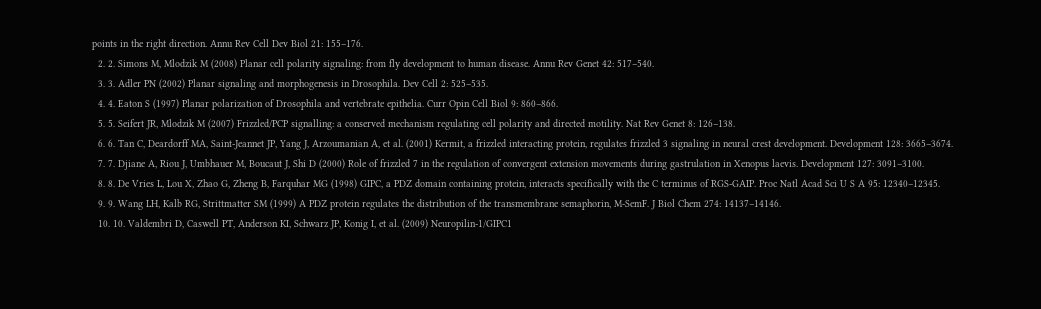points in the right direction. Annu Rev Cell Dev Biol 21: 155–176.
  2. 2. Simons M, Mlodzik M (2008) Planar cell polarity signaling: from fly development to human disease. Annu Rev Genet 42: 517–540.
  3. 3. Adler PN (2002) Planar signaling and morphogenesis in Drosophila. Dev Cell 2: 525–535.
  4. 4. Eaton S (1997) Planar polarization of Drosophila and vertebrate epithelia. Curr Opin Cell Biol 9: 860–866.
  5. 5. Seifert JR, Mlodzik M (2007) Frizzled/PCP signalling: a conserved mechanism regulating cell polarity and directed motility. Nat Rev Genet 8: 126–138.
  6. 6. Tan C, Deardorff MA, Saint-Jeannet JP, Yang J, Arzoumanian A, et al. (2001) Kermit, a frizzled interacting protein, regulates frizzled 3 signaling in neural crest development. Development 128: 3665–3674.
  7. 7. Djiane A, Riou J, Umbhauer M, Boucaut J, Shi D (2000) Role of frizzled 7 in the regulation of convergent extension movements during gastrulation in Xenopus laevis. Development 127: 3091–3100.
  8. 8. De Vries L, Lou X, Zhao G, Zheng B, Farquhar MG (1998) GIPC, a PDZ domain containing protein, interacts specifically with the C terminus of RGS-GAIP. Proc Natl Acad Sci U S A 95: 12340–12345.
  9. 9. Wang LH, Kalb RG, Strittmatter SM (1999) A PDZ protein regulates the distribution of the transmembrane semaphorin, M-SemF. J Biol Chem 274: 14137–14146.
  10. 10. Valdembri D, Caswell PT, Anderson KI, Schwarz JP, Konig I, et al. (2009) Neuropilin-1/GIPC1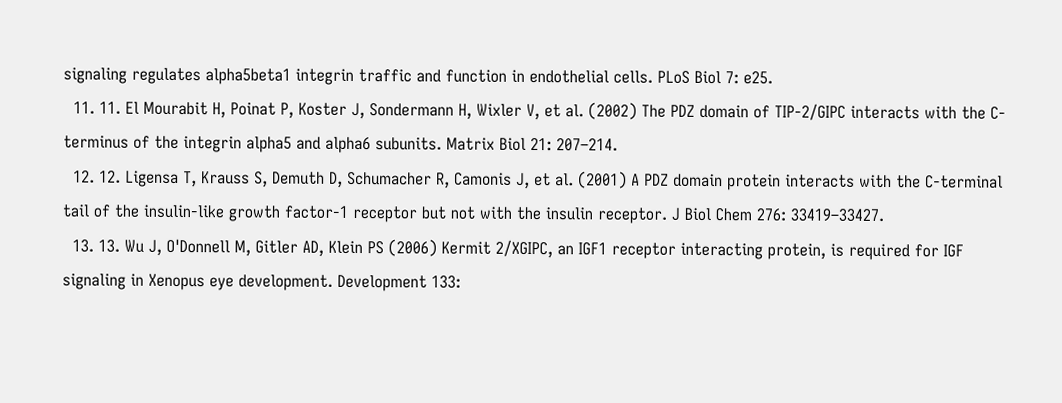signaling regulates alpha5beta1 integrin traffic and function in endothelial cells. PLoS Biol 7: e25.
  11. 11. El Mourabit H, Poinat P, Koster J, Sondermann H, Wixler V, et al. (2002) The PDZ domain of TIP-2/GIPC interacts with the C-terminus of the integrin alpha5 and alpha6 subunits. Matrix Biol 21: 207–214.
  12. 12. Ligensa T, Krauss S, Demuth D, Schumacher R, Camonis J, et al. (2001) A PDZ domain protein interacts with the C-terminal tail of the insulin-like growth factor-1 receptor but not with the insulin receptor. J Biol Chem 276: 33419–33427.
  13. 13. Wu J, O'Donnell M, Gitler AD, Klein PS (2006) Kermit 2/XGIPC, an IGF1 receptor interacting protein, is required for IGF signaling in Xenopus eye development. Development 133: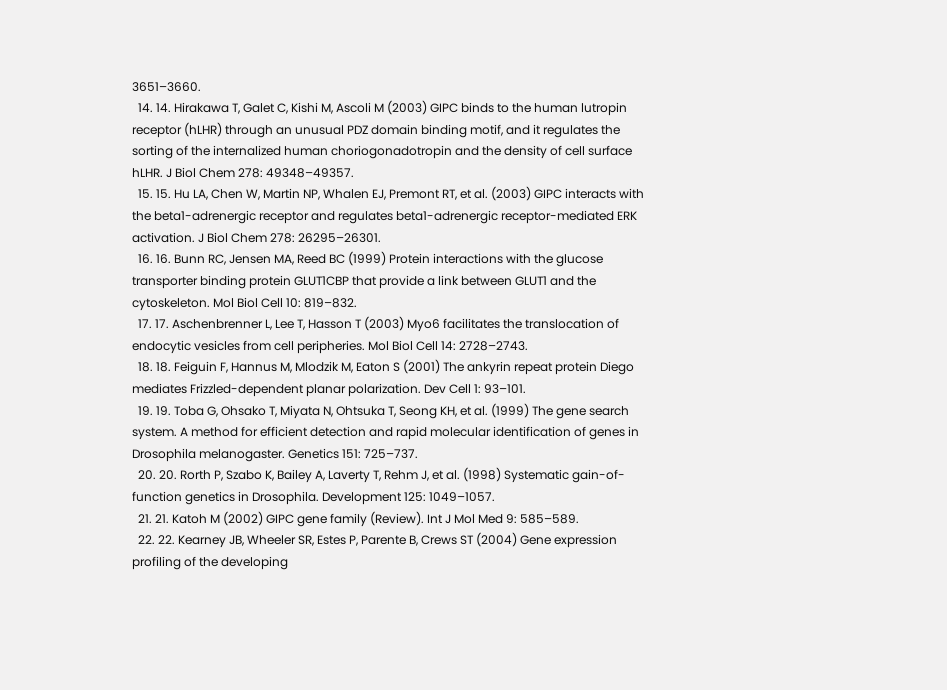3651–3660.
  14. 14. Hirakawa T, Galet C, Kishi M, Ascoli M (2003) GIPC binds to the human lutropin receptor (hLHR) through an unusual PDZ domain binding motif, and it regulates the sorting of the internalized human choriogonadotropin and the density of cell surface hLHR. J Biol Chem 278: 49348–49357.
  15. 15. Hu LA, Chen W, Martin NP, Whalen EJ, Premont RT, et al. (2003) GIPC interacts with the beta1-adrenergic receptor and regulates beta1-adrenergic receptor-mediated ERK activation. J Biol Chem 278: 26295–26301.
  16. 16. Bunn RC, Jensen MA, Reed BC (1999) Protein interactions with the glucose transporter binding protein GLUT1CBP that provide a link between GLUT1 and the cytoskeleton. Mol Biol Cell 10: 819–832.
  17. 17. Aschenbrenner L, Lee T, Hasson T (2003) Myo6 facilitates the translocation of endocytic vesicles from cell peripheries. Mol Biol Cell 14: 2728–2743.
  18. 18. Feiguin F, Hannus M, Mlodzik M, Eaton S (2001) The ankyrin repeat protein Diego mediates Frizzled-dependent planar polarization. Dev Cell 1: 93–101.
  19. 19. Toba G, Ohsako T, Miyata N, Ohtsuka T, Seong KH, et al. (1999) The gene search system. A method for efficient detection and rapid molecular identification of genes in Drosophila melanogaster. Genetics 151: 725–737.
  20. 20. Rorth P, Szabo K, Bailey A, Laverty T, Rehm J, et al. (1998) Systematic gain-of-function genetics in Drosophila. Development 125: 1049–1057.
  21. 21. Katoh M (2002) GIPC gene family (Review). Int J Mol Med 9: 585–589.
  22. 22. Kearney JB, Wheeler SR, Estes P, Parente B, Crews ST (2004) Gene expression profiling of the developing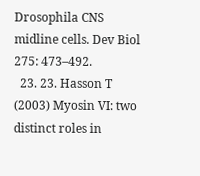Drosophila CNS midline cells. Dev Biol 275: 473–492.
  23. 23. Hasson T (2003) Myosin VI: two distinct roles in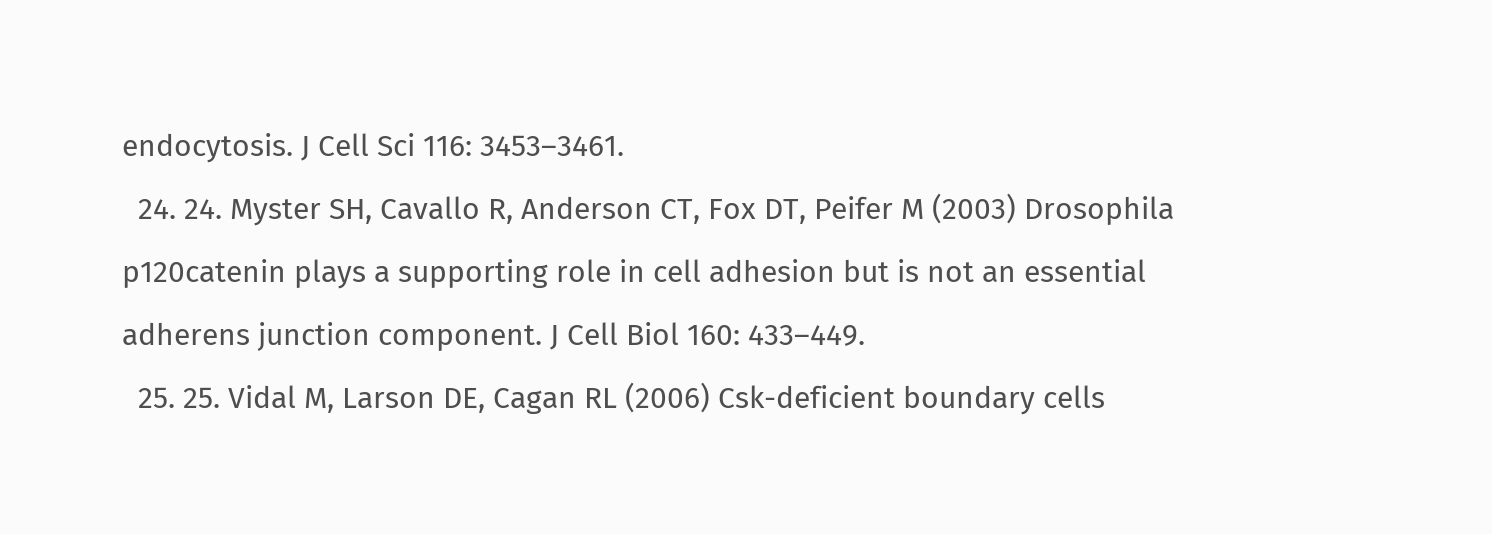endocytosis. J Cell Sci 116: 3453–3461.
  24. 24. Myster SH, Cavallo R, Anderson CT, Fox DT, Peifer M (2003) Drosophila p120catenin plays a supporting role in cell adhesion but is not an essential adherens junction component. J Cell Biol 160: 433–449.
  25. 25. Vidal M, Larson DE, Cagan RL (2006) Csk-deficient boundary cells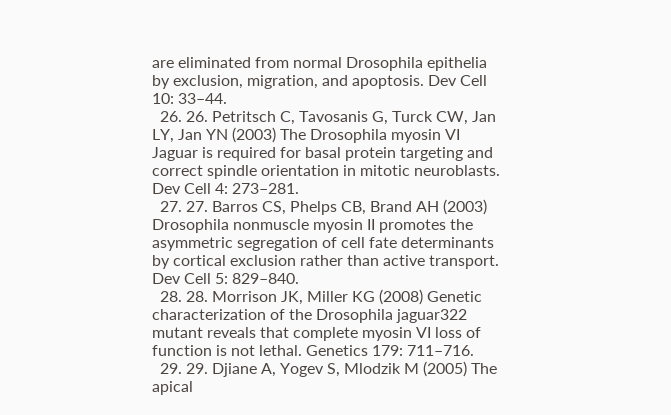are eliminated from normal Drosophila epithelia by exclusion, migration, and apoptosis. Dev Cell 10: 33–44.
  26. 26. Petritsch C, Tavosanis G, Turck CW, Jan LY, Jan YN (2003) The Drosophila myosin VI Jaguar is required for basal protein targeting and correct spindle orientation in mitotic neuroblasts. Dev Cell 4: 273–281.
  27. 27. Barros CS, Phelps CB, Brand AH (2003) Drosophila nonmuscle myosin II promotes the asymmetric segregation of cell fate determinants by cortical exclusion rather than active transport. Dev Cell 5: 829–840.
  28. 28. Morrison JK, Miller KG (2008) Genetic characterization of the Drosophila jaguar322 mutant reveals that complete myosin VI loss of function is not lethal. Genetics 179: 711–716.
  29. 29. Djiane A, Yogev S, Mlodzik M (2005) The apical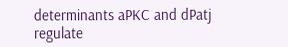determinants aPKC and dPatj regulate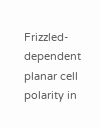Frizzled-dependent planar cell polarity in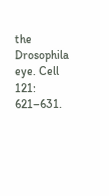the Drosophila eye. Cell 121: 621–631.